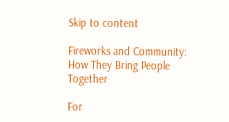Skip to content

Fireworks and Community: How They Bring People Together

For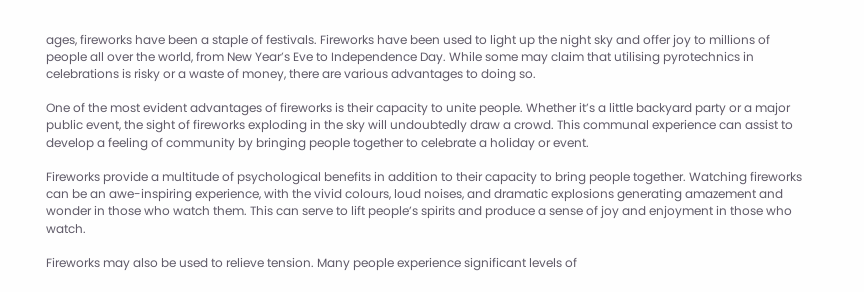ages, fireworks have been a staple of festivals. Fireworks have been used to light up the night sky and offer joy to millions of people all over the world, from New Year’s Eve to Independence Day. While some may claim that utilising pyrotechnics in celebrations is risky or a waste of money, there are various advantages to doing so.

One of the most evident advantages of fireworks is their capacity to unite people. Whether it’s a little backyard party or a major public event, the sight of fireworks exploding in the sky will undoubtedly draw a crowd. This communal experience can assist to develop a feeling of community by bringing people together to celebrate a holiday or event.

Fireworks provide a multitude of psychological benefits in addition to their capacity to bring people together. Watching fireworks can be an awe-inspiring experience, with the vivid colours, loud noises, and dramatic explosions generating amazement and wonder in those who watch them. This can serve to lift people’s spirits and produce a sense of joy and enjoyment in those who watch.

Fireworks may also be used to relieve tension. Many people experience significant levels of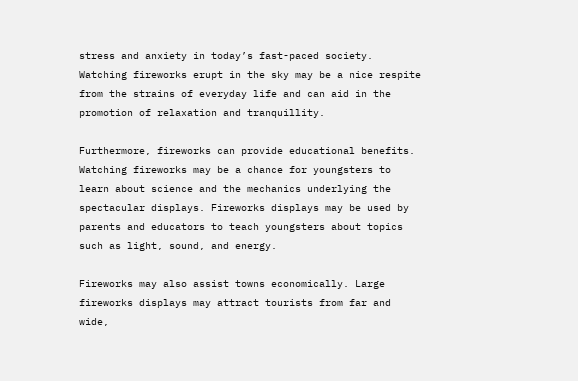stress and anxiety in today’s fast-paced society. Watching fireworks erupt in the sky may be a nice respite from the strains of everyday life and can aid in the promotion of relaxation and tranquillity.

Furthermore, fireworks can provide educational benefits. Watching fireworks may be a chance for youngsters to learn about science and the mechanics underlying the spectacular displays. Fireworks displays may be used by parents and educators to teach youngsters about topics such as light, sound, and energy.

Fireworks may also assist towns economically. Large fireworks displays may attract tourists from far and wide,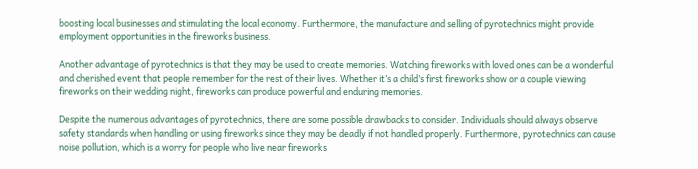boosting local businesses and stimulating the local economy. Furthermore, the manufacture and selling of pyrotechnics might provide employment opportunities in the fireworks business.

Another advantage of pyrotechnics is that they may be used to create memories. Watching fireworks with loved ones can be a wonderful and cherished event that people remember for the rest of their lives. Whether it’s a child’s first fireworks show or a couple viewing fireworks on their wedding night, fireworks can produce powerful and enduring memories.

Despite the numerous advantages of pyrotechnics, there are some possible drawbacks to consider. Individuals should always observe safety standards when handling or using fireworks since they may be deadly if not handled properly. Furthermore, pyrotechnics can cause noise pollution, which is a worry for people who live near fireworks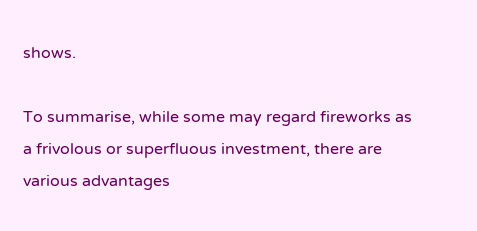shows.

To summarise, while some may regard fireworks as a frivolous or superfluous investment, there are various advantages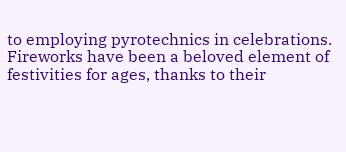to employing pyrotechnics in celebrations. Fireworks have been a beloved element of festivities for ages, thanks to their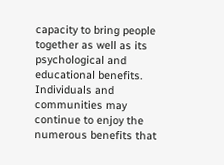capacity to bring people together as well as its psychological and educational benefits. Individuals and communities may continue to enjoy the numerous benefits that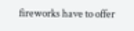fireworks have to offer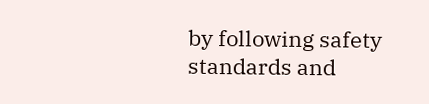by following safety standards and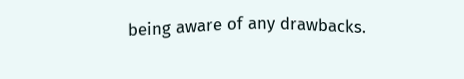being aware of any drawbacks.